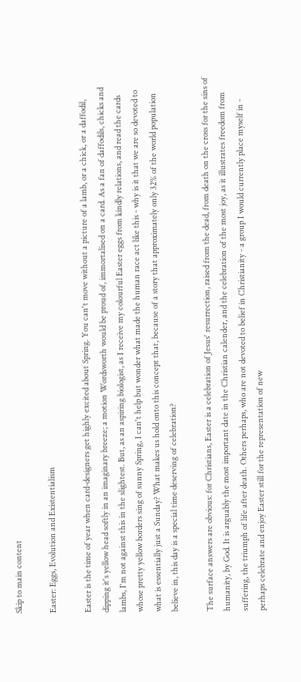Skip to main content

Easter: Eggs, Evolution and Existentialism

Easter is the time of year when card-designers get highly excited about Spring. You can't move without a picture of a lamb, or a chick, or a daffodil, dipping it's yellow head softly in an imaginary breeze; a motion Wordsworth would be proud of, immortalised on a card. As a fan of daffodils, chicks and lambs, I'm not against this in the slightest. But, as an aspiring biologist, as I receive my colourful Easter eggs from kindly relations, and read the cards whose pretty yellow borders sing of sunny Spring, I can't help but wonder what made the human race act like this - why is it that we are so devoted to what is essentially just a Sunday? What makes us hold onto this concept that, because of a story that approximately only 32% of the world population believe in, this day is a special time deserving of celebration?

The surface answers are obvious: for Christians, Easter is a celebration of Jesus' resurrection, raised from the dead, from death on the cross for the sins of humanity, by God. It is arguably the most important date in the Christian calender, and the celebration of the most joy, as it illustrates freedom from suffering, the triumph of life after death. Others perhaps, who are not devoted to belief in Christianity - a group I would currently place myself in - perhaps celebrate and enjoy Easter still for the representation of new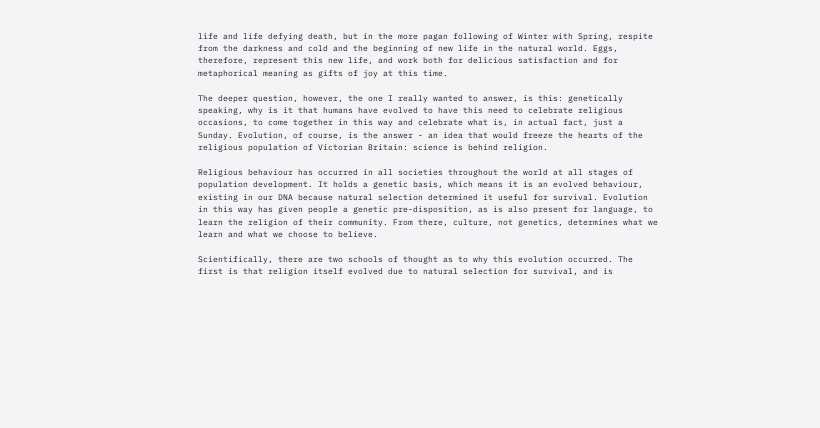life and life defying death, but in the more pagan following of Winter with Spring, respite from the darkness and cold and the beginning of new life in the natural world. Eggs, therefore, represent this new life, and work both for delicious satisfaction and for metaphorical meaning as gifts of joy at this time.

The deeper question, however, the one I really wanted to answer, is this: genetically speaking, why is it that humans have evolved to have this need to celebrate religious occasions, to come together in this way and celebrate what is, in actual fact, just a Sunday. Evolution, of course, is the answer - an idea that would freeze the hearts of the religious population of Victorian Britain: science is behind religion.

Religious behaviour has occurred in all societies throughout the world at all stages of population development. It holds a genetic basis, which means it is an evolved behaviour, existing in our DNA because natural selection determined it useful for survival. Evolution in this way has given people a genetic pre-disposition, as is also present for language, to learn the religion of their community. From there, culture, not genetics, determines what we learn and what we choose to believe.

Scientifically, there are two schools of thought as to why this evolution occurred. The first is that religion itself evolved due to natural selection for survival, and is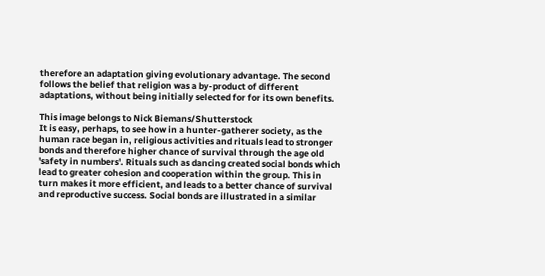therefore an adaptation giving evolutionary advantage. The second follows the belief that religion was a by-product of different adaptations, without being initially selected for for its own benefits.

This image belongs to Nick Biemans/Shutterstock
It is easy, perhaps, to see how in a hunter-gatherer society, as the human race began in, religious activities and rituals lead to stronger bonds and therefore higher chance of survival through the age old 'safety in numbers'. Rituals such as dancing created social bonds which lead to greater cohesion and cooperation within the group. This in turn makes it more efficient, and leads to a better chance of survival and reproductive success. Social bonds are illustrated in a similar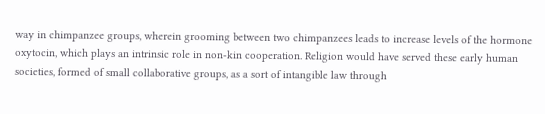way in chimpanzee groups, wherein grooming between two chimpanzees leads to increase levels of the hormone oxytocin, which plays an intrinsic role in non-kin cooperation. Religion would have served these early human societies, formed of small collaborative groups, as a sort of intangible law through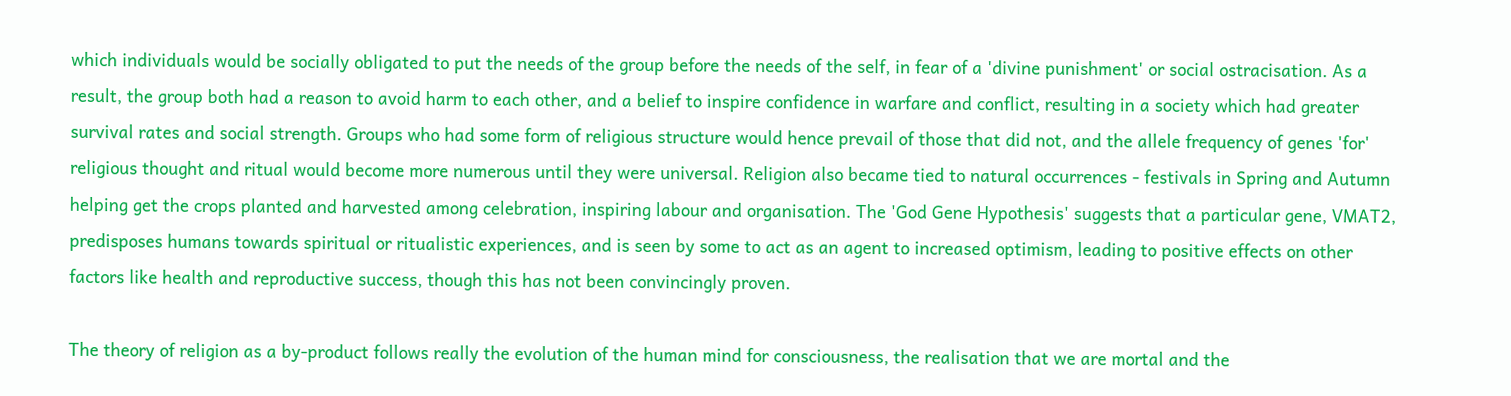which individuals would be socially obligated to put the needs of the group before the needs of the self, in fear of a 'divine punishment' or social ostracisation. As a result, the group both had a reason to avoid harm to each other, and a belief to inspire confidence in warfare and conflict, resulting in a society which had greater survival rates and social strength. Groups who had some form of religious structure would hence prevail of those that did not, and the allele frequency of genes 'for' religious thought and ritual would become more numerous until they were universal. Religion also became tied to natural occurrences - festivals in Spring and Autumn helping get the crops planted and harvested among celebration, inspiring labour and organisation. The 'God Gene Hypothesis' suggests that a particular gene, VMAT2, predisposes humans towards spiritual or ritualistic experiences, and is seen by some to act as an agent to increased optimism, leading to positive effects on other factors like health and reproductive success, though this has not been convincingly proven.

The theory of religion as a by-product follows really the evolution of the human mind for consciousness, the realisation that we are mortal and the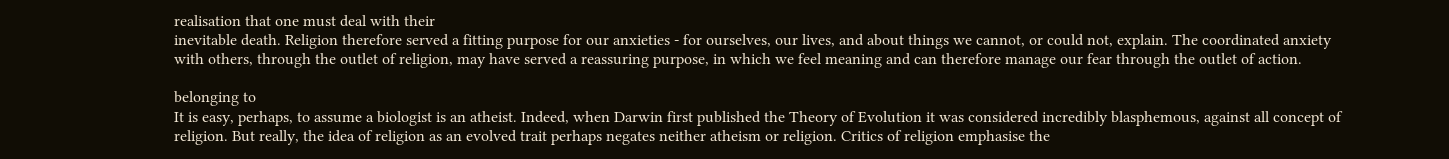realisation that one must deal with their
inevitable death. Religion therefore served a fitting purpose for our anxieties - for ourselves, our lives, and about things we cannot, or could not, explain. The coordinated anxiety with others, through the outlet of religion, may have served a reassuring purpose, in which we feel meaning and can therefore manage our fear through the outlet of action.

belonging to
It is easy, perhaps, to assume a biologist is an atheist. Indeed, when Darwin first published the Theory of Evolution it was considered incredibly blasphemous, against all concept of religion. But really, the idea of religion as an evolved trait perhaps negates neither atheism or religion. Critics of religion emphasise the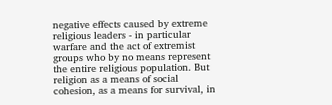negative effects caused by extreme religious leaders - in particular warfare and the act of extremist groups who by no means represent the entire religious population. But religion as a means of social cohesion, as a means for survival, in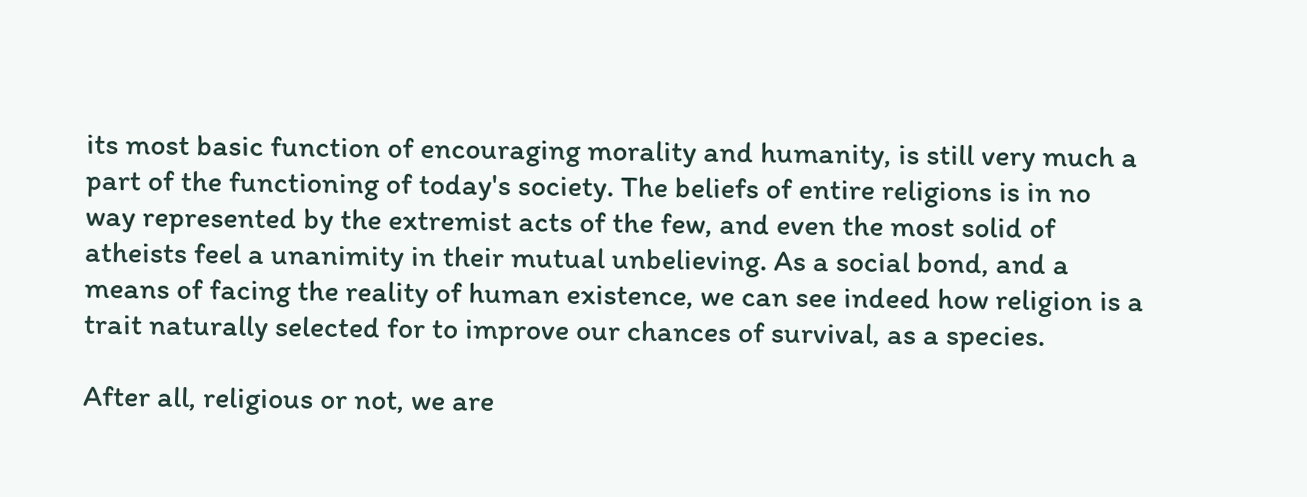its most basic function of encouraging morality and humanity, is still very much a part of the functioning of today's society. The beliefs of entire religions is in no way represented by the extremist acts of the few, and even the most solid of atheists feel a unanimity in their mutual unbelieving. As a social bond, and a means of facing the reality of human existence, we can see indeed how religion is a trait naturally selected for to improve our chances of survival, as a species.

After all, religious or not, we are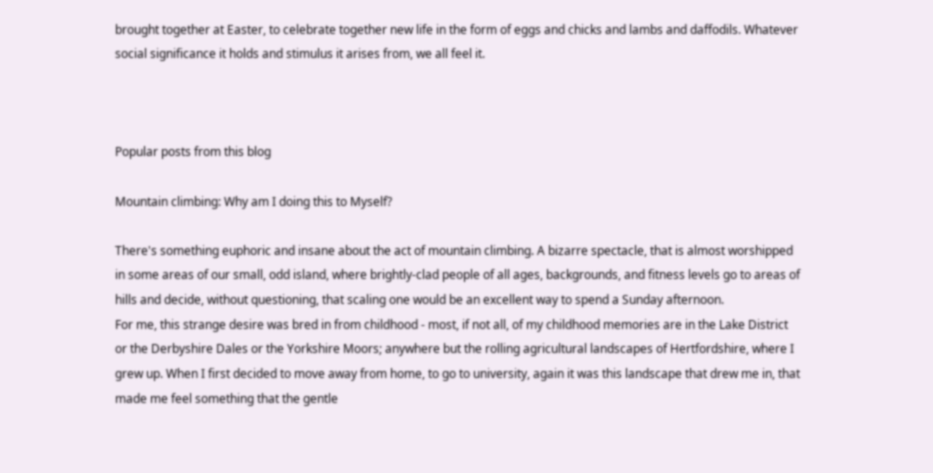brought together at Easter, to celebrate together new life in the form of eggs and chicks and lambs and daffodils. Whatever social significance it holds and stimulus it arises from, we all feel it.



Popular posts from this blog

Mountain climbing: Why am I doing this to Myself?

There's something euphoric and insane about the act of mountain climbing. A bizarre spectacle, that is almost worshipped in some areas of our small, odd island, where brightly-clad people of all ages, backgrounds, and fitness levels go to areas of hills and decide, without questioning, that scaling one would be an excellent way to spend a Sunday afternoon.
For me, this strange desire was bred in from childhood - most, if not all, of my childhood memories are in the Lake District or the Derbyshire Dales or the Yorkshire Moors; anywhere but the rolling agricultural landscapes of Hertfordshire, where I grew up. When I first decided to move away from home, to go to university, again it was this landscape that drew me in, that made me feel something that the gentle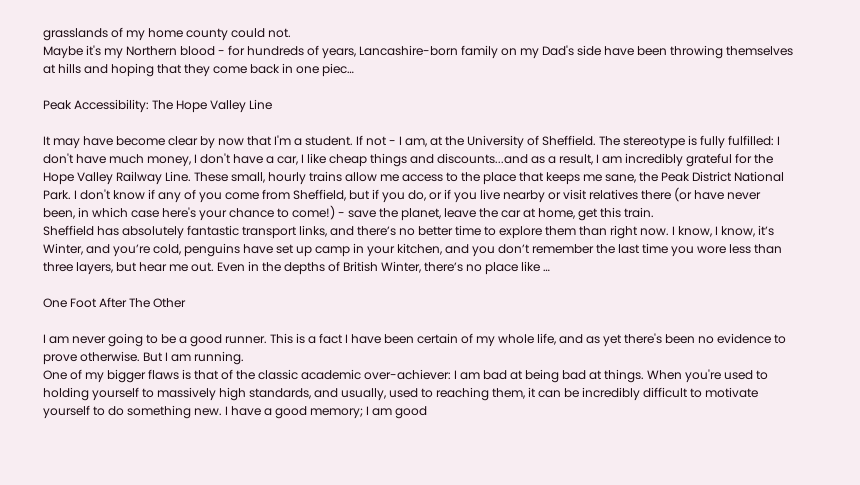grasslands of my home county could not.
Maybe it's my Northern blood - for hundreds of years, Lancashire-born family on my Dad's side have been throwing themselves at hills and hoping that they come back in one piec…

Peak Accessibility: The Hope Valley Line

It may have become clear by now that I'm a student. If not - I am, at the University of Sheffield. The stereotype is fully fulfilled: I don't have much money, I don't have a car, I like cheap things and discounts...and as a result, I am incredibly grateful for the Hope Valley Railway Line. These small, hourly trains allow me access to the place that keeps me sane, the Peak District National Park. I don't know if any of you come from Sheffield, but if you do, or if you live nearby or visit relatives there (or have never been, in which case here's your chance to come!) - save the planet, leave the car at home, get this train.
Sheffield has absolutely fantastic transport links, and there’s no better time to explore them than right now. I know, I know, it’s Winter, and you’re cold, penguins have set up camp in your kitchen, and you don’t remember the last time you wore less than three layers, but hear me out. Even in the depths of British Winter, there’s no place like …

One Foot After The Other

I am never going to be a good runner. This is a fact I have been certain of my whole life, and as yet there's been no evidence to prove otherwise. But I am running.
One of my bigger flaws is that of the classic academic over-achiever: I am bad at being bad at things. When you're used to holding yourself to massively high standards, and usually, used to reaching them, it can be incredibly difficult to motivate yourself to do something new. I have a good memory; I am good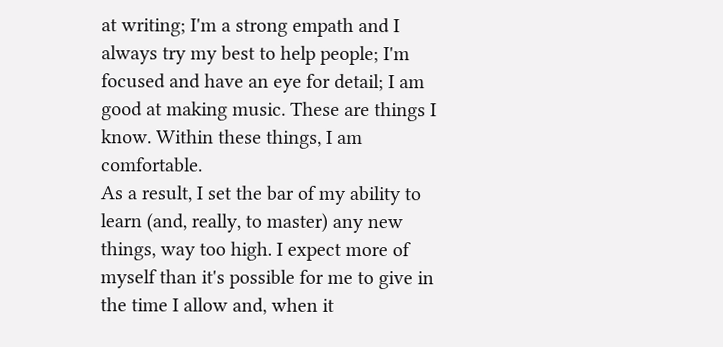at writing; I'm a strong empath and I always try my best to help people; I'm focused and have an eye for detail; I am good at making music. These are things I know. Within these things, I am comfortable.
As a result, I set the bar of my ability to learn (and, really, to master) any new things, way too high. I expect more of myself than it's possible for me to give in the time I allow and, when it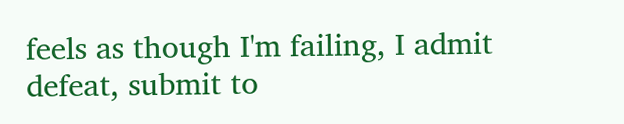feels as though I'm failing, I admit defeat, submit to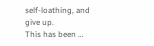self-loathing, and give up.
This has been …